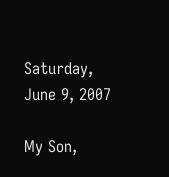Saturday, June 9, 2007

My Son,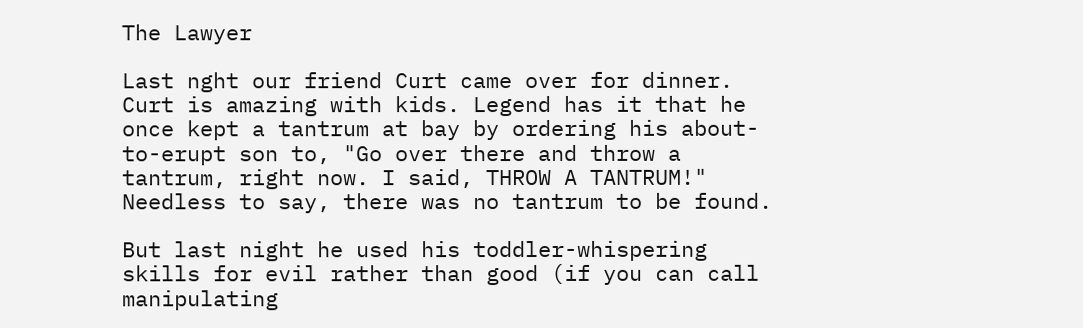The Lawyer

Last nght our friend Curt came over for dinner. Curt is amazing with kids. Legend has it that he once kept a tantrum at bay by ordering his about-to-erupt son to, "Go over there and throw a tantrum, right now. I said, THROW A TANTRUM!" Needless to say, there was no tantrum to be found.

But last night he used his toddler-whispering skills for evil rather than good (if you can call manipulating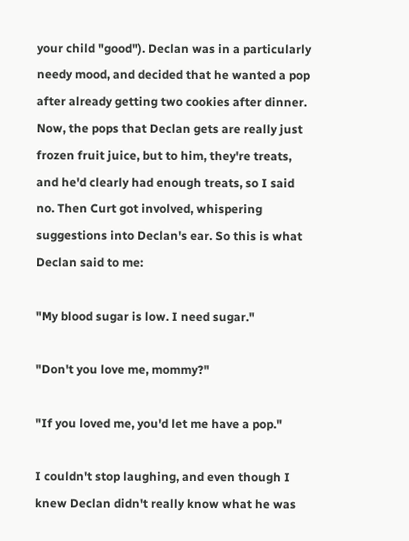your child "good"). Declan was in a particularly needy mood, and decided that he wanted a pop after already getting two cookies after dinner. Now, the pops that Declan gets are really just frozen fruit juice, but to him, they're treats, and he'd clearly had enough treats, so I said no. Then Curt got involved, whispering suggestions into Declan's ear. So this is what Declan said to me:

"My blood sugar is low. I need sugar."

"Don't you love me, mommy?"

"If you loved me, you'd let me have a pop."

I couldn't stop laughing, and even though I knew Declan didn't really know what he was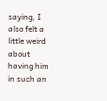saying, I also felt a little weird about having him in such an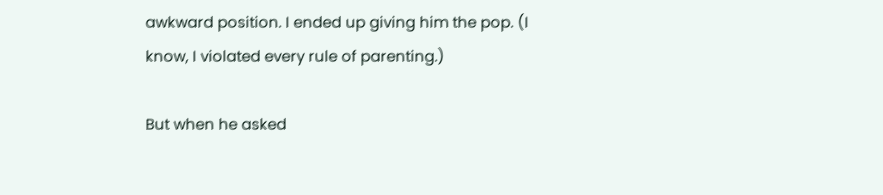awkward position. I ended up giving him the pop. (I know, I violated every rule of parenting.)

But when he asked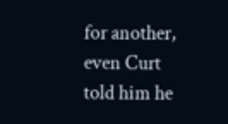for another, even Curt told him he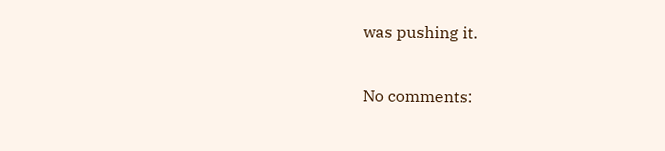was pushing it.

No comments: